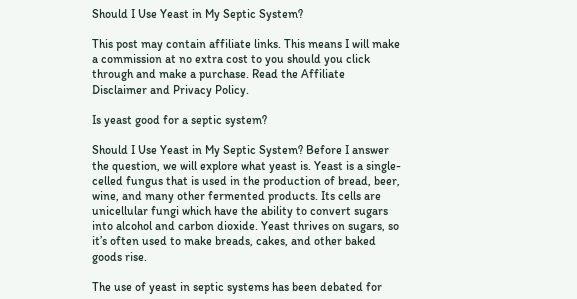Should I Use Yeast in My Septic System?

This post may contain affiliate links. This means I will make a commission at no extra cost to you should you click through and make a purchase. Read the Affiliate Disclaimer and Privacy Policy.

Is yeast good for a septic system?

Should I Use Yeast in My Septic System? Before I answer the question, we will explore what yeast is. Yeast is a single-celled fungus that is used in the production of bread, beer, wine, and many other fermented products. Its cells are unicellular fungi which have the ability to convert sugars into alcohol and carbon dioxide. Yeast thrives on sugars, so it’s often used to make breads, cakes, and other baked goods rise.

The use of yeast in septic systems has been debated for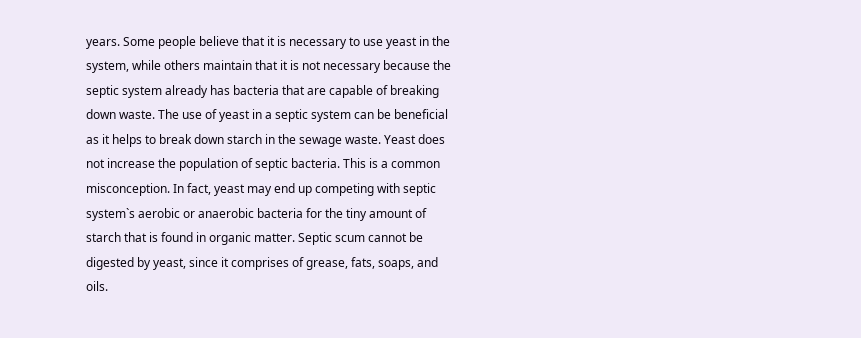years. Some people believe that it is necessary to use yeast in the system, while others maintain that it is not necessary because the septic system already has bacteria that are capable of breaking down waste. The use of yeast in a septic system can be beneficial as it helps to break down starch in the sewage waste. Yeast does not increase the population of septic bacteria. This is a common misconception. In fact, yeast may end up competing with septic system`s aerobic or anaerobic bacteria for the tiny amount of starch that is found in organic matter. Septic scum cannot be digested by yeast, since it comprises of grease, fats, soaps, and oils.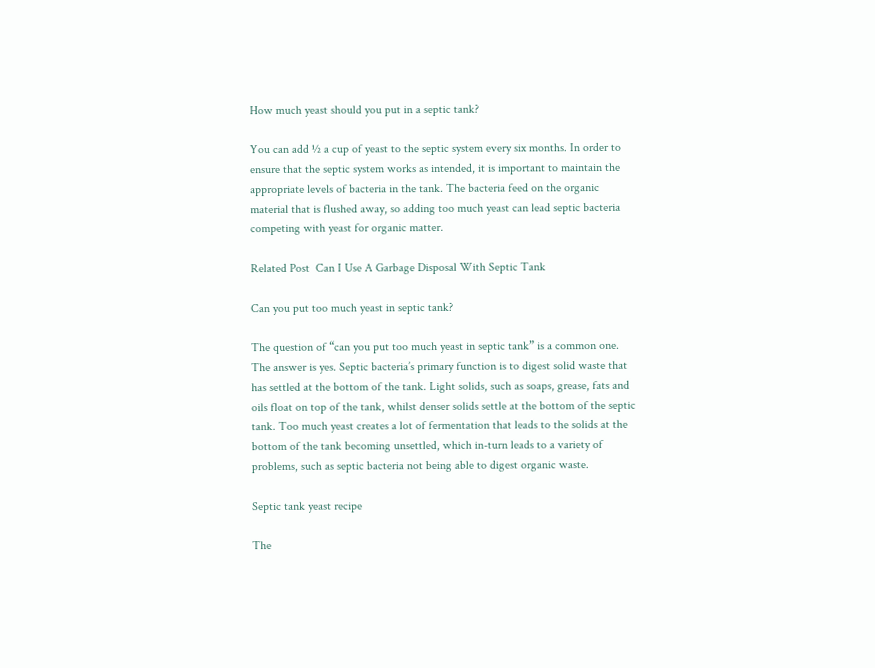How much yeast should you put in a septic tank?

You can add ½ a cup of yeast to the septic system every six months. In order to ensure that the septic system works as intended, it is important to maintain the appropriate levels of bacteria in the tank. The bacteria feed on the organic material that is flushed away, so adding too much yeast can lead septic bacteria competing with yeast for organic matter.

Related Post  Can I Use A Garbage Disposal With Septic Tank

Can you put too much yeast in septic tank?

The question of “can you put too much yeast in septic tank” is a common one. The answer is yes. Septic bacteria’s primary function is to digest solid waste that has settled at the bottom of the tank. Light solids, such as soaps, grease, fats and oils float on top of the tank, whilst denser solids settle at the bottom of the septic tank. Too much yeast creates a lot of fermentation that leads to the solids at the bottom of the tank becoming unsettled, which in-turn leads to a variety of problems, such as septic bacteria not being able to digest organic waste.

Septic tank yeast recipe

The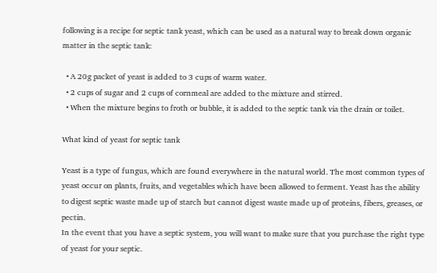following is a recipe for septic tank yeast, which can be used as a natural way to break down organic matter in the septic tank:

  • A 20g packet of yeast is added to 3 cups of warm water.
  • 2 cups of sugar and 2 cups of cornmeal are added to the mixture and stirred.
  • When the mixture begins to froth or bubble, it is added to the septic tank via the drain or toilet.

What kind of yeast for septic tank

Yeast is a type of fungus, which are found everywhere in the natural world. The most common types of yeast occur on plants, fruits, and vegetables which have been allowed to ferment. Yeast has the ability to digest septic waste made up of starch but cannot digest waste made up of proteins, fibers, greases, or pectin.
In the event that you have a septic system, you will want to make sure that you purchase the right type of yeast for your septic.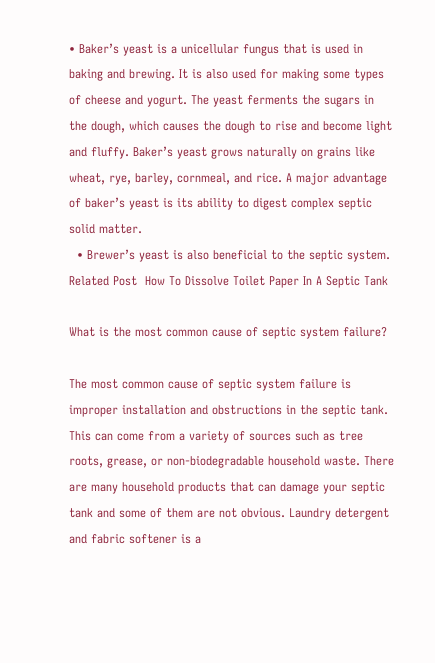• Baker’s yeast is a unicellular fungus that is used in baking and brewing. It is also used for making some types of cheese and yogurt. The yeast ferments the sugars in the dough, which causes the dough to rise and become light and fluffy. Baker’s yeast grows naturally on grains like wheat, rye, barley, cornmeal, and rice. A major advantage of baker’s yeast is its ability to digest complex septic solid matter.
  • Brewer’s yeast is also beneficial to the septic system.
Related Post  How To Dissolve Toilet Paper In A Septic Tank

What is the most common cause of septic system failure?

The most common cause of septic system failure is improper installation and obstructions in the septic tank. This can come from a variety of sources such as tree roots, grease, or non-biodegradable household waste. There are many household products that can damage your septic tank and some of them are not obvious. Laundry detergent and fabric softener is a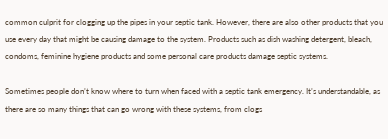common culprit for clogging up the pipes in your septic tank. However, there are also other products that you use every day that might be causing damage to the system. Products such as dish washing detergent, bleach, condoms, feminine hygiene products and some personal care products damage septic systems.

Sometimes people don’t know where to turn when faced with a septic tank emergency. It’s understandable, as there are so many things that can go wrong with these systems, from clogs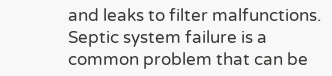and leaks to filter malfunctions. Septic system failure is a common problem that can be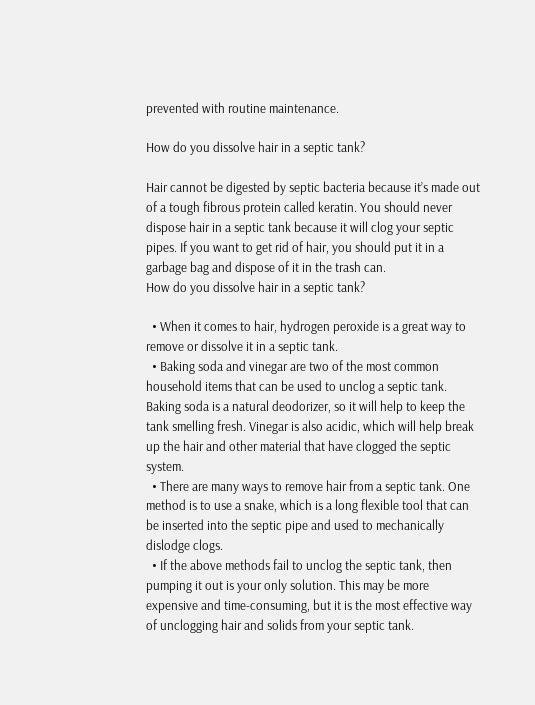prevented with routine maintenance.

How do you dissolve hair in a septic tank?

Hair cannot be digested by septic bacteria because it’s made out of a tough fibrous protein called keratin. You should never dispose hair in a septic tank because it will clog your septic pipes. If you want to get rid of hair, you should put it in a garbage bag and dispose of it in the trash can.
How do you dissolve hair in a septic tank?

  • When it comes to hair, hydrogen peroxide is a great way to remove or dissolve it in a septic tank.
  • Baking soda and vinegar are two of the most common household items that can be used to unclog a septic tank. Baking soda is a natural deodorizer, so it will help to keep the tank smelling fresh. Vinegar is also acidic, which will help break up the hair and other material that have clogged the septic system.
  • There are many ways to remove hair from a septic tank. One method is to use a snake, which is a long flexible tool that can be inserted into the septic pipe and used to mechanically dislodge clogs.
  • If the above methods fail to unclog the septic tank, then pumping it out is your only solution. This may be more expensive and time-consuming, but it is the most effective way of unclogging hair and solids from your septic tank.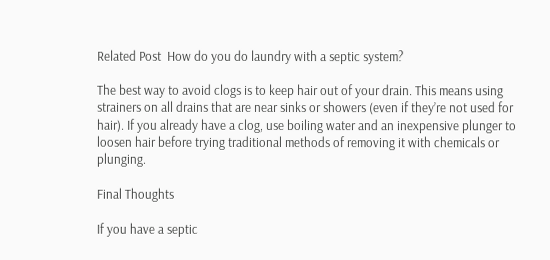Related Post  How do you do laundry with a septic system?

The best way to avoid clogs is to keep hair out of your drain. This means using strainers on all drains that are near sinks or showers (even if they’re not used for hair). If you already have a clog, use boiling water and an inexpensive plunger to loosen hair before trying traditional methods of removing it with chemicals or plunging.

Final Thoughts

If you have a septic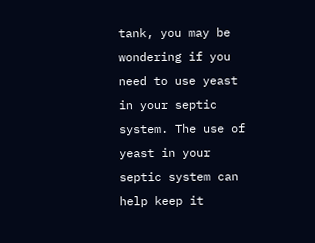tank, you may be wondering if you need to use yeast in your septic system. The use of yeast in your septic system can help keep it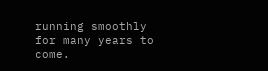running smoothly for many years to come.